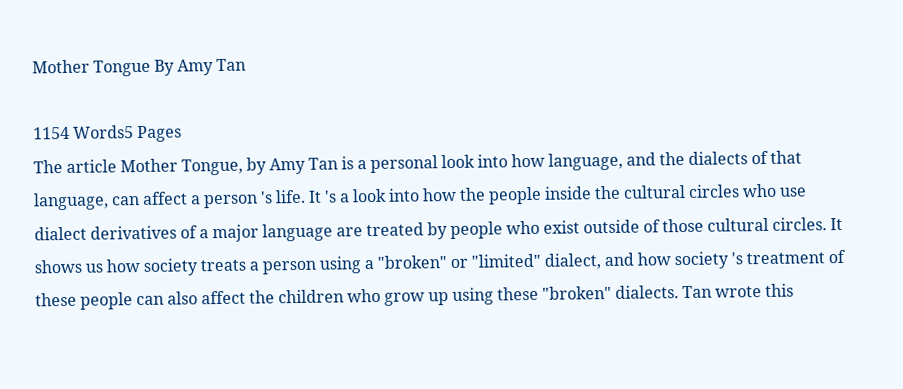Mother Tongue By Amy Tan

1154 Words5 Pages
The article Mother Tongue, by Amy Tan is a personal look into how language, and the dialects of that language, can affect a person 's life. It 's a look into how the people inside the cultural circles who use dialect derivatives of a major language are treated by people who exist outside of those cultural circles. It shows us how society treats a person using a "broken" or "limited" dialect, and how society 's treatment of these people can also affect the children who grow up using these "broken" dialects. Tan wrote this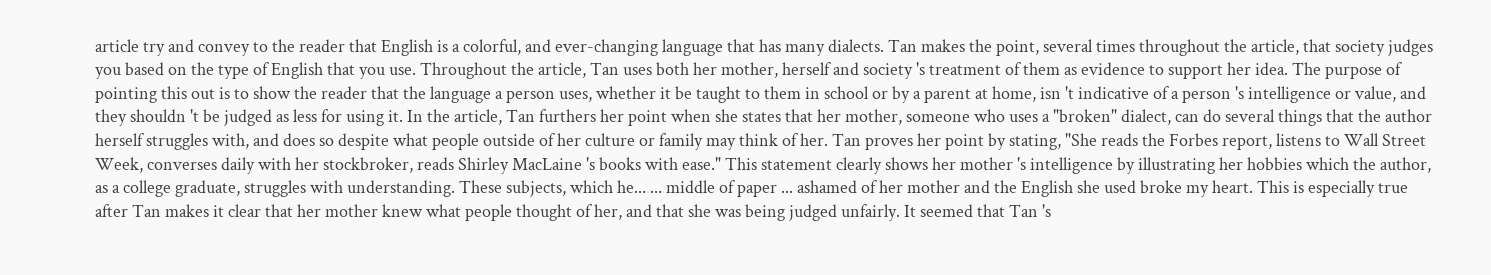article try and convey to the reader that English is a colorful, and ever-changing language that has many dialects. Tan makes the point, several times throughout the article, that society judges you based on the type of English that you use. Throughout the article, Tan uses both her mother, herself and society 's treatment of them as evidence to support her idea. The purpose of pointing this out is to show the reader that the language a person uses, whether it be taught to them in school or by a parent at home, isn 't indicative of a person 's intelligence or value, and they shouldn 't be judged as less for using it. In the article, Tan furthers her point when she states that her mother, someone who uses a "broken" dialect, can do several things that the author herself struggles with, and does so despite what people outside of her culture or family may think of her. Tan proves her point by stating, "She reads the Forbes report, listens to Wall Street Week, converses daily with her stockbroker, reads Shirley MacLaine 's books with ease." This statement clearly shows her mother 's intelligence by illustrating her hobbies which the author, as a college graduate, struggles with understanding. These subjects, which he... ... middle of paper ... ashamed of her mother and the English she used broke my heart. This is especially true after Tan makes it clear that her mother knew what people thought of her, and that she was being judged unfairly. It seemed that Tan 's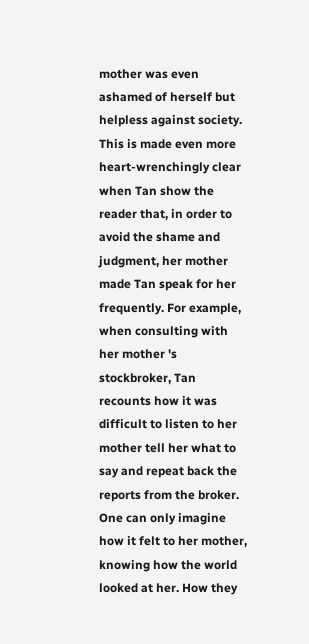mother was even ashamed of herself but helpless against society. This is made even more heart-wrenchingly clear when Tan show the reader that, in order to avoid the shame and judgment, her mother made Tan speak for her frequently. For example, when consulting with her mother 's stockbroker, Tan recounts how it was difficult to listen to her mother tell her what to say and repeat back the reports from the broker. One can only imagine how it felt to her mother, knowing how the world looked at her. How they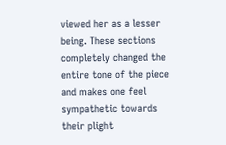viewed her as a lesser being. These sections completely changed the entire tone of the piece and makes one feel sympathetic towards their plight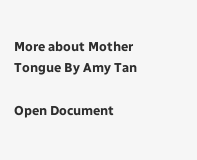More about Mother Tongue By Amy Tan

Open Document